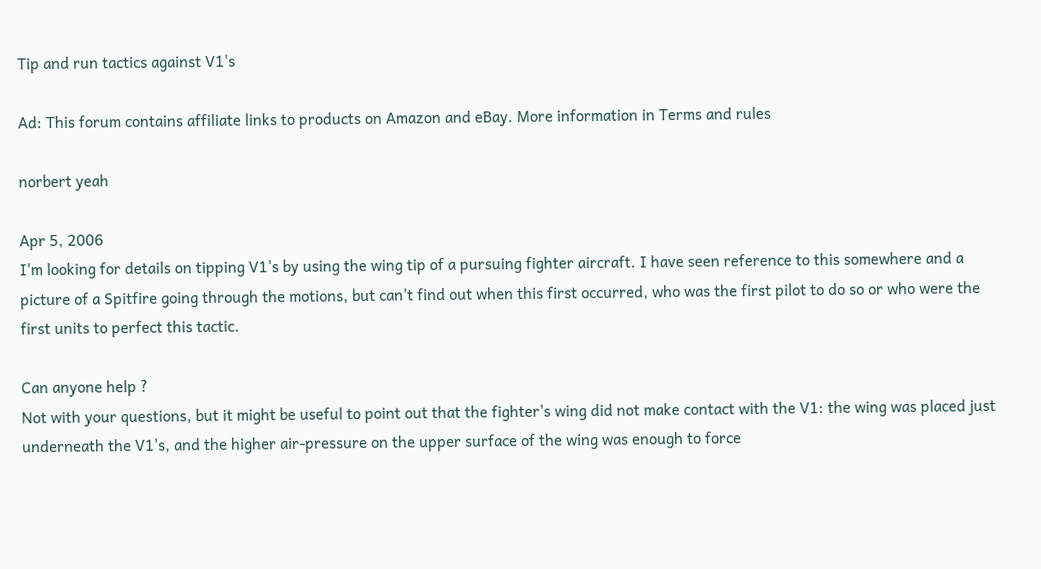Tip and run tactics against V1's

Ad: This forum contains affiliate links to products on Amazon and eBay. More information in Terms and rules

norbert yeah

Apr 5, 2006
I'm looking for details on tipping V1's by using the wing tip of a pursuing fighter aircraft. I have seen reference to this somewhere and a picture of a Spitfire going through the motions, but can't find out when this first occurred, who was the first pilot to do so or who were the first units to perfect this tactic.

Can anyone help ?
Not with your questions, but it might be useful to point out that the fighter's wing did not make contact with the V1: the wing was placed just underneath the V1's, and the higher air-pressure on the upper surface of the wing was enough to force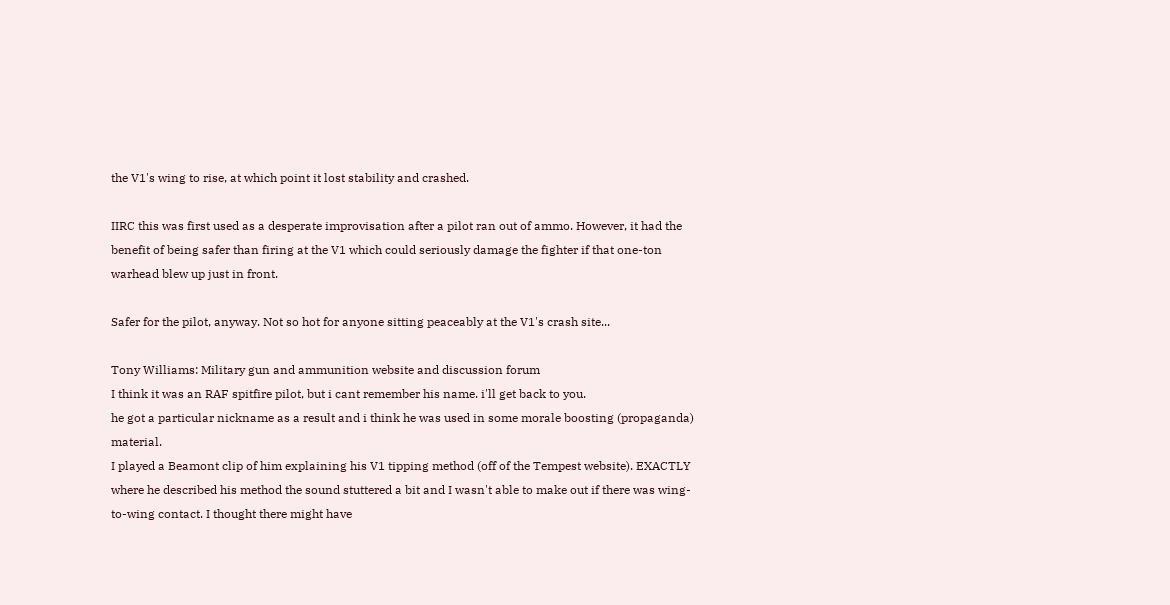the V1's wing to rise, at which point it lost stability and crashed.

IIRC this was first used as a desperate improvisation after a pilot ran out of ammo. However, it had the benefit of being safer than firing at the V1 which could seriously damage the fighter if that one-ton warhead blew up just in front.

Safer for the pilot, anyway. Not so hot for anyone sitting peaceably at the V1's crash site...

Tony Williams: Military gun and ammunition website and discussion forum
I think it was an RAF spitfire pilot, but i cant remember his name. i'll get back to you.
he got a particular nickname as a result and i think he was used in some morale boosting (propaganda) material.
I played a Beamont clip of him explaining his V1 tipping method (off of the Tempest website). EXACTLY where he described his method the sound stuttered a bit and I wasn't able to make out if there was wing-to-wing contact. I thought there might have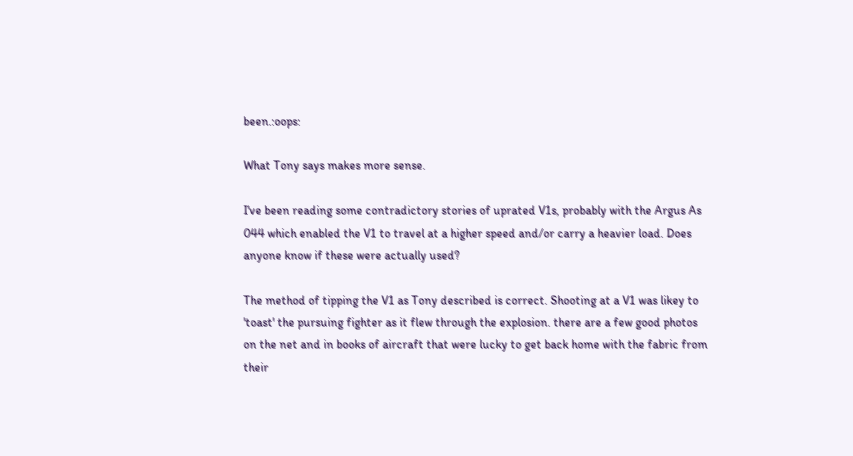been.:oops:

What Tony says makes more sense.

I've been reading some contradictory stories of uprated V1s, probably with the Argus As 044 which enabled the V1 to travel at a higher speed and/or carry a heavier load. Does anyone know if these were actually used?

The method of tipping the V1 as Tony described is correct. Shooting at a V1 was likey to 'toast' the pursuing fighter as it flew through the explosion. there are a few good photos on the net and in books of aircraft that were lucky to get back home with the fabric from their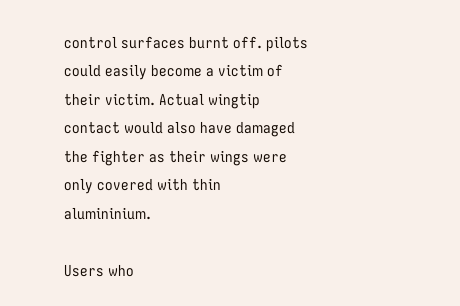control surfaces burnt off. pilots could easily become a victim of their victim. Actual wingtip contact would also have damaged the fighter as their wings were only covered with thin alumininium.

Users who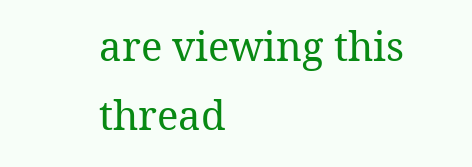are viewing this thread